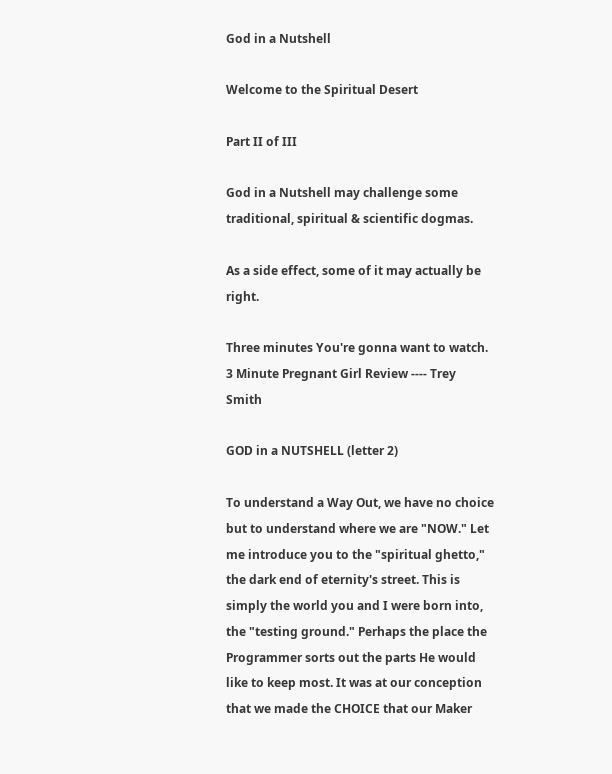God in a Nutshell

Welcome to the Spiritual Desert

Part II of III

God in a Nutshell may challenge some traditional, spiritual & scientific dogmas.

As a side effect, some of it may actually be right.

Three minutes You're gonna want to watch. 3 Minute Pregnant Girl Review ---- Trey Smith

GOD in a NUTSHELL (letter 2)

To understand a Way Out, we have no choice but to understand where we are "NOW." Let me introduce you to the "spiritual ghetto," the dark end of eternity's street. This is simply the world you and I were born into, the "testing ground." Perhaps the place the Programmer sorts out the parts He would like to keep most. It was at our conception that we made the CHOICE that our Maker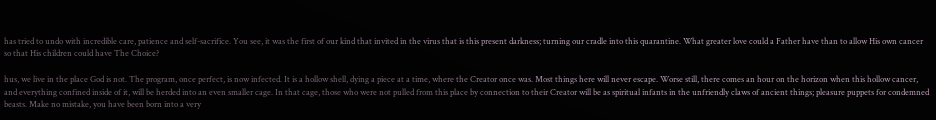has tried to undo with incredible care, patience and self-sacrifice. You see, it was the first of our kind that invited in the virus that is this present darkness; turning our cradle into this quarantine. What greater love could a Father have than to allow His own cancer so that His children could have The Choice?

hus, we live in the place God is not. The program, once perfect, is now infected. It is a hollow shell, dying a piece at a time, where the Creator once was. Most things here will never escape. Worse still, there comes an hour on the horizon when this hollow cancer, and everything confined inside of it, will be herded into an even smaller cage. In that cage, those who were not pulled from this place by connection to their Creator will be as spiritual infants in the unfriendly claws of ancient things; pleasure puppets for condemned beasts. Make no mistake, you have been born into a very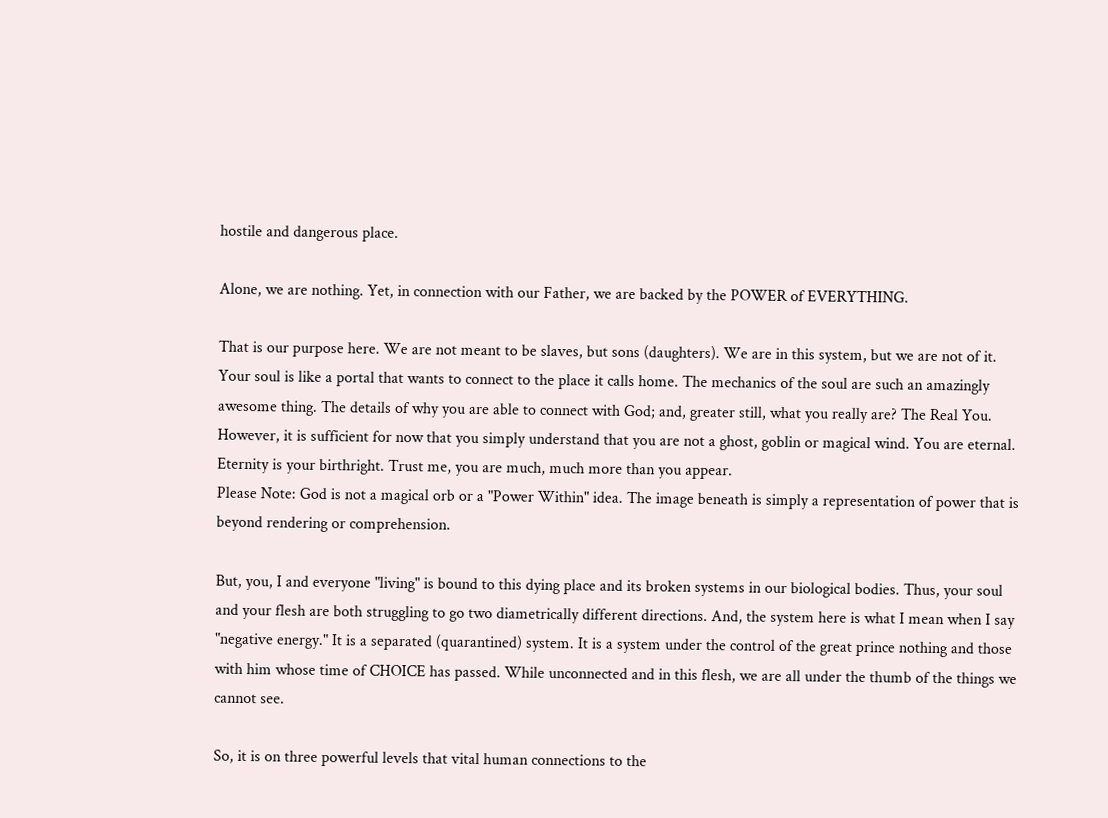hostile and dangerous place.

Alone, we are nothing. Yet, in connection with our Father, we are backed by the POWER of EVERYTHING.

That is our purpose here. We are not meant to be slaves, but sons (daughters). We are in this system, but we are not of it. Your soul is like a portal that wants to connect to the place it calls home. The mechanics of the soul are such an amazingly awesome thing. The details of why you are able to connect with God; and, greater still, what you really are? The Real You. However, it is sufficient for now that you simply understand that you are not a ghost, goblin or magical wind. You are eternal. Eternity is your birthright. Trust me, you are much, much more than you appear.
Please Note: God is not a magical orb or a "Power Within" idea. The image beneath is simply a representation of power that is beyond rendering or comprehension.

But, you, I and everyone "living" is bound to this dying place and its broken systems in our biological bodies. Thus, your soul and your flesh are both struggling to go two diametrically different directions. And, the system here is what I mean when I say "negative energy." It is a separated (quarantined) system. It is a system under the control of the great prince nothing and those with him whose time of CHOICE has passed. While unconnected and in this flesh, we are all under the thumb of the things we cannot see.

So, it is on three powerful levels that vital human connections to the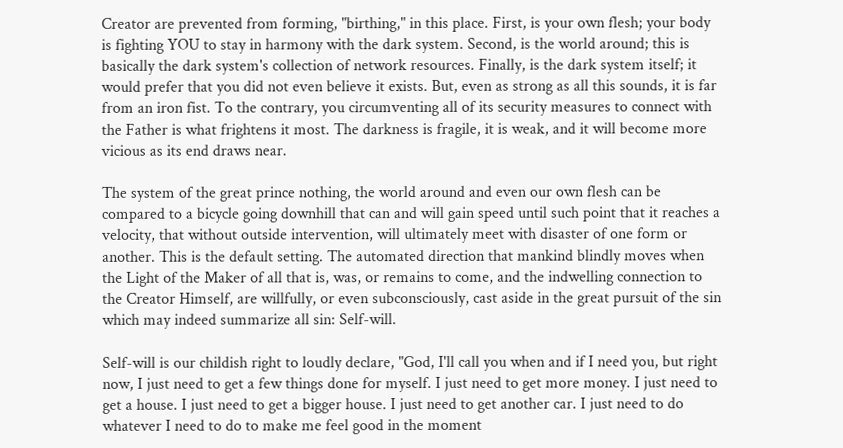Creator are prevented from forming, "birthing," in this place. First, is your own flesh; your body is fighting YOU to stay in harmony with the dark system. Second, is the world around; this is basically the dark system's collection of network resources. Finally, is the dark system itself; it would prefer that you did not even believe it exists. But, even as strong as all this sounds, it is far from an iron fist. To the contrary, you circumventing all of its security measures to connect with the Father is what frightens it most. The darkness is fragile, it is weak, and it will become more vicious as its end draws near.

The system of the great prince nothing, the world around and even our own flesh can be compared to a bicycle going downhill that can and will gain speed until such point that it reaches a velocity, that without outside intervention, will ultimately meet with disaster of one form or another. This is the default setting. The automated direction that mankind blindly moves when the Light of the Maker of all that is, was, or remains to come, and the indwelling connection to the Creator Himself, are willfully, or even subconsciously, cast aside in the great pursuit of the sin which may indeed summarize all sin: Self-will.

Self-will is our childish right to loudly declare, "God, I'll call you when and if I need you, but right now, I just need to get a few things done for myself. I just need to get more money. I just need to get a house. I just need to get a bigger house. I just need to get another car. I just need to do whatever I need to do to make me feel good in the moment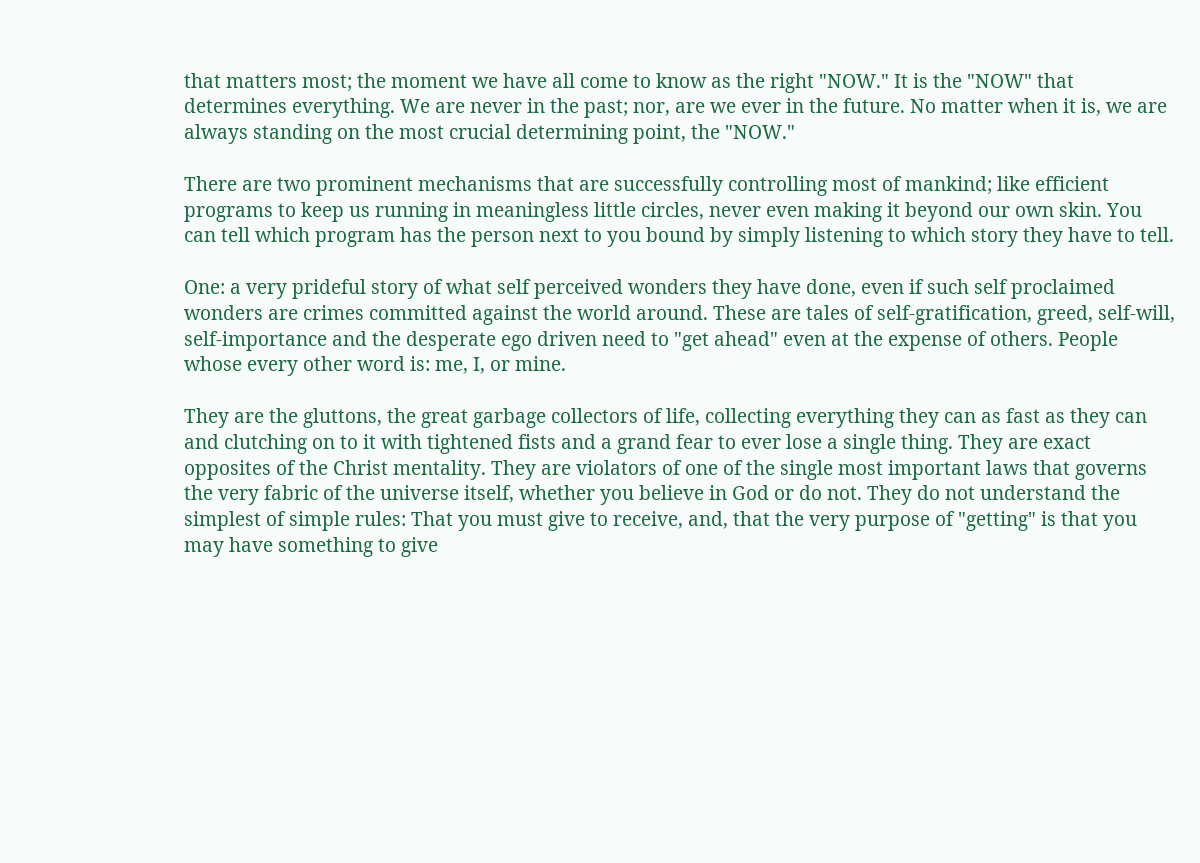that matters most; the moment we have all come to know as the right "NOW." It is the "NOW" that determines everything. We are never in the past; nor, are we ever in the future. No matter when it is, we are always standing on the most crucial determining point, the "NOW."

There are two prominent mechanisms that are successfully controlling most of mankind; like efficient programs to keep us running in meaningless little circles, never even making it beyond our own skin. You can tell which program has the person next to you bound by simply listening to which story they have to tell.

One: a very prideful story of what self perceived wonders they have done, even if such self proclaimed wonders are crimes committed against the world around. These are tales of self-gratification, greed, self-will, self-importance and the desperate ego driven need to "get ahead" even at the expense of others. People whose every other word is: me, I, or mine.

They are the gluttons, the great garbage collectors of life, collecting everything they can as fast as they can and clutching on to it with tightened fists and a grand fear to ever lose a single thing. They are exact opposites of the Christ mentality. They are violators of one of the single most important laws that governs the very fabric of the universe itself, whether you believe in God or do not. They do not understand the simplest of simple rules: That you must give to receive, and, that the very purpose of "getting" is that you may have something to give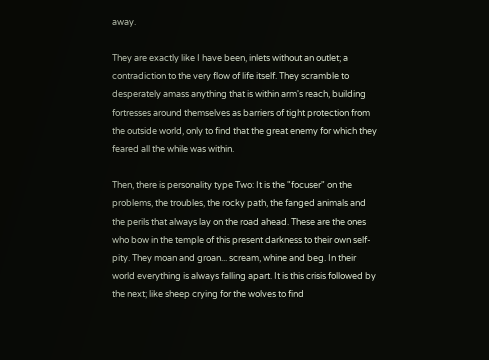away.

They are exactly like I have been, inlets without an outlet; a contradiction to the very flow of life itself. They scramble to desperately amass anything that is within arm's reach, building fortresses around themselves as barriers of tight protection from the outside world, only to find that the great enemy for which they feared all the while was within.

Then, there is personality type Two: It is the "focuser" on the problems, the troubles, the rocky path, the fanged animals and the perils that always lay on the road ahead. These are the ones who bow in the temple of this present darkness to their own self-pity. They moan and groan... scream, whine and beg. In their world everything is always falling apart. It is this crisis followed by the next; like sheep crying for the wolves to find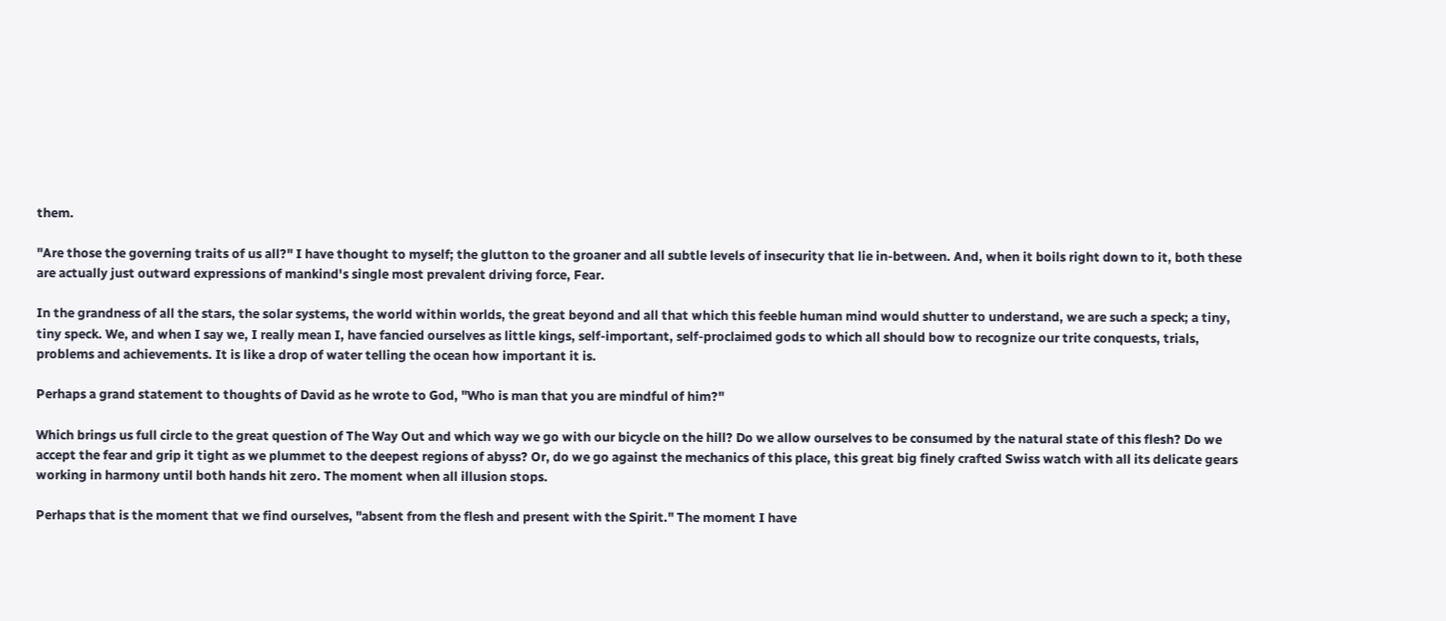them.

"Are those the governing traits of us all?" I have thought to myself; the glutton to the groaner and all subtle levels of insecurity that lie in-between. And, when it boils right down to it, both these are actually just outward expressions of mankind's single most prevalent driving force, Fear.

In the grandness of all the stars, the solar systems, the world within worlds, the great beyond and all that which this feeble human mind would shutter to understand, we are such a speck; a tiny, tiny speck. We, and when I say we, I really mean I, have fancied ourselves as little kings, self-important, self-proclaimed gods to which all should bow to recognize our trite conquests, trials, problems and achievements. It is like a drop of water telling the ocean how important it is.

Perhaps a grand statement to thoughts of David as he wrote to God, "Who is man that you are mindful of him?"

Which brings us full circle to the great question of The Way Out and which way we go with our bicycle on the hill? Do we allow ourselves to be consumed by the natural state of this flesh? Do we accept the fear and grip it tight as we plummet to the deepest regions of abyss? Or, do we go against the mechanics of this place, this great big finely crafted Swiss watch with all its delicate gears working in harmony until both hands hit zero. The moment when all illusion stops.

Perhaps that is the moment that we find ourselves, "absent from the flesh and present with the Spirit." The moment I have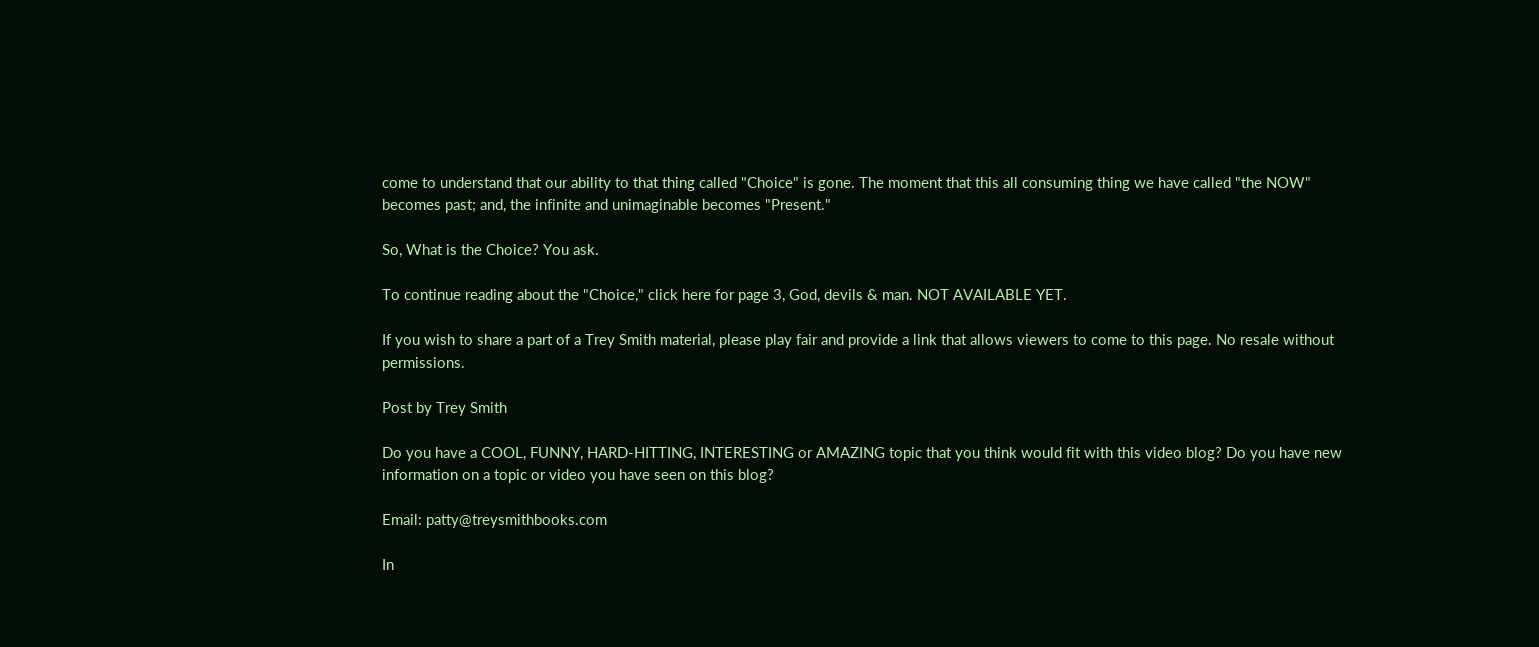come to understand that our ability to that thing called "Choice" is gone. The moment that this all consuming thing we have called "the NOW" becomes past; and, the infinite and unimaginable becomes "Present."

So, What is the Choice? You ask.

To continue reading about the "Choice," click here for page 3, God, devils & man. NOT AVAILABLE YET.

If you wish to share a part of a Trey Smith material, please play fair and provide a link that allows viewers to come to this page. No resale without permissions.

Post by Trey Smith

Do you have a COOL, FUNNY, HARD-HITTING, INTERESTING or AMAZING topic that you think would fit with this video blog? Do you have new information on a topic or video you have seen on this blog?

Email: patty@treysmithbooks.com

In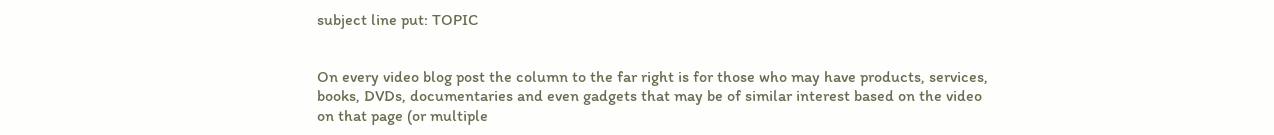subject line put: TOPIC


On every video blog post the column to the far right is for those who may have products, services, books, DVDs, documentaries and even gadgets that may be of similar interest based on the video on that page (or multiple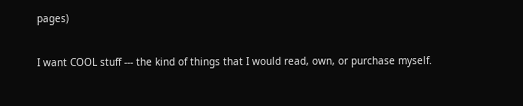pages)

I want COOL stuff --- the kind of things that I would read, own, or purchase myself.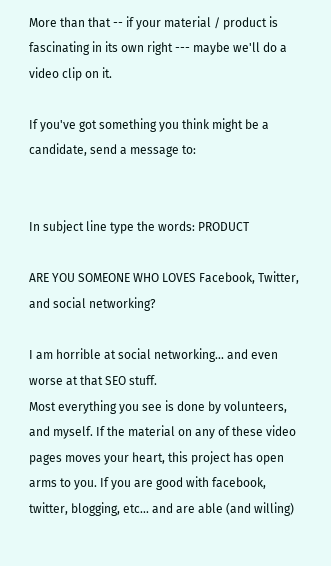More than that -- if your material / product is fascinating in its own right --- maybe we'll do a video clip on it.

If you've got something you think might be a candidate, send a message to:


In subject line type the words: PRODUCT

ARE YOU SOMEONE WHO LOVES Facebook, Twitter, and social networking?

I am horrible at social networking... and even worse at that SEO stuff.
Most everything you see is done by volunteers, and myself. If the material on any of these video pages moves your heart, this project has open arms to you. If you are good with facebook, twitter, blogging, etc... and are able (and willing)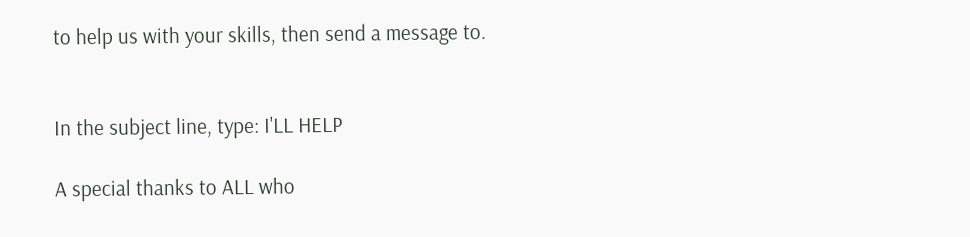to help us with your skills, then send a message to.


In the subject line, type: I'LL HELP

A special thanks to ALL who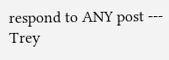respond to ANY post --- Trey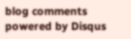blog comments powered by Disqus